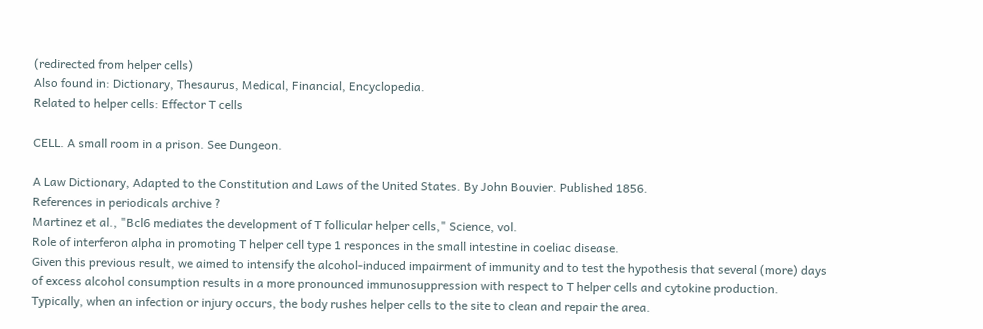(redirected from helper cells)
Also found in: Dictionary, Thesaurus, Medical, Financial, Encyclopedia.
Related to helper cells: Effector T cells

CELL. A small room in a prison. See Dungeon.

A Law Dictionary, Adapted to the Constitution and Laws of the United States. By John Bouvier. Published 1856.
References in periodicals archive ?
Martinez et al., "Bcl6 mediates the development of T follicular helper cells," Science, vol.
Role of interferon alpha in promoting T helper cell type 1 responces in the small intestine in coeliac disease.
Given this previous result, we aimed to intensify the alcohol-induced impairment of immunity and to test the hypothesis that several (more) days of excess alcohol consumption results in a more pronounced immunosuppression with respect to T helper cells and cytokine production.
Typically, when an infection or injury occurs, the body rushes helper cells to the site to clean and repair the area.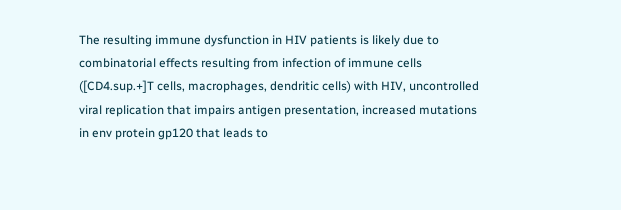The resulting immune dysfunction in HIV patients is likely due to combinatorial effects resulting from infection of immune cells ([CD4.sup.+]T cells, macrophages, dendritic cells) with HIV, uncontrolled viral replication that impairs antigen presentation, increased mutations in env protein gp120 that leads to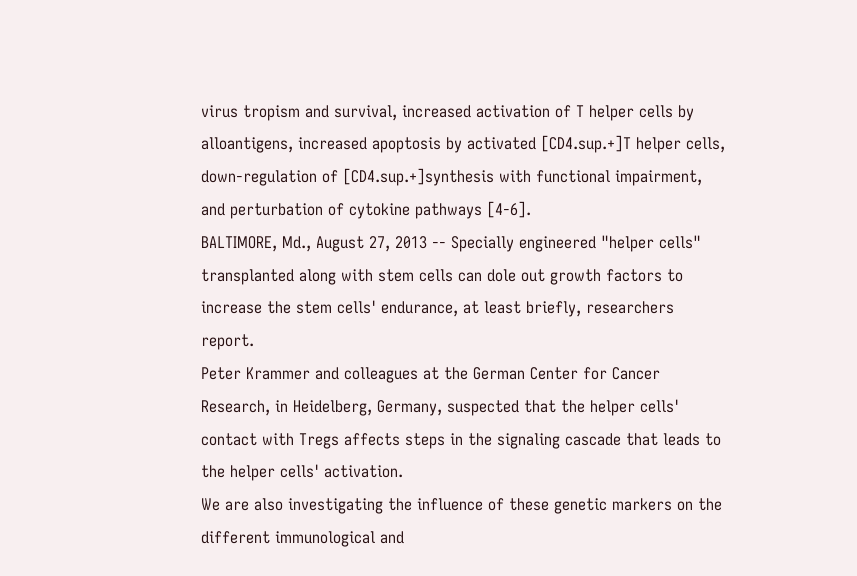virus tropism and survival, increased activation of T helper cells by alloantigens, increased apoptosis by activated [CD4.sup.+]T helper cells, down-regulation of [CD4.sup.+]synthesis with functional impairment, and perturbation of cytokine pathways [4-6].
BALTIMORE, Md., August 27, 2013 -- Specially engineered "helper cells" transplanted along with stem cells can dole out growth factors to increase the stem cells' endurance, at least briefly, researchers report.
Peter Krammer and colleagues at the German Center for Cancer Research, in Heidelberg, Germany, suspected that the helper cells' contact with Tregs affects steps in the signaling cascade that leads to the helper cells' activation.
We are also investigating the influence of these genetic markers on the different immunological and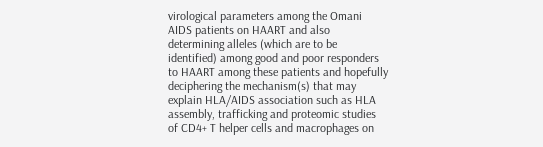virological parameters among the Omani AIDS patients on HAART and also determining alleles (which are to be identified) among good and poor responders to HAART among these patients and hopefully deciphering the mechanism(s) that may explain HLA/AIDS association such as HLA assembly, trafficking and proteomic studies of CD4+ T helper cells and macrophages on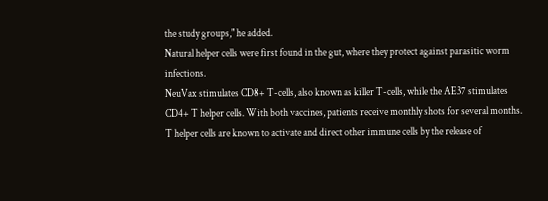the study groups," he added.
Natural helper cells were first found in the gut, where they protect against parasitic worm infections.
NeuVax stimulates CD8+ T-cells, also known as killer T-cells, while the AE37 stimulates CD4+ T helper cells. With both vaccines, patients receive monthly shots for several months.
T helper cells are known to activate and direct other immune cells by the release of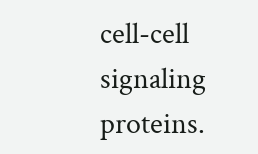cell-cell signaling proteins.